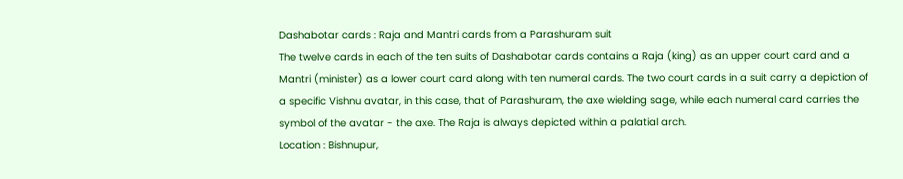Dashabotar cards : Raja and Mantri cards from a Parashuram suit
The twelve cards in each of the ten suits of Dashabotar cards contains a Raja (king) as an upper court card and a Mantri (minister) as a lower court card along with ten numeral cards. The two court cards in a suit carry a depiction of a specific Vishnu avatar, in this case, that of Parashuram, the axe wielding sage, while each numeral card carries the symbol of the avatar - the axe. The Raja is always depicted within a palatial arch.
Location : Bishnupur,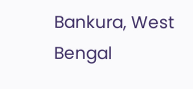Bankura, West Bengal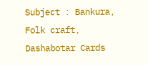Subject : Bankura, Folk craft, Dashabotar Cards